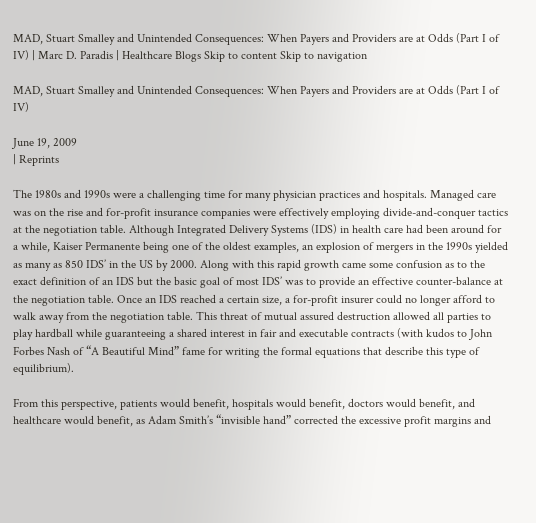MAD, Stuart Smalley and Unintended Consequences: When Payers and Providers are at Odds (Part I of IV) | Marc D. Paradis | Healthcare Blogs Skip to content Skip to navigation

MAD, Stuart Smalley and Unintended Consequences: When Payers and Providers are at Odds (Part I of IV)

June 19, 2009
| Reprints

The 1980s and 1990s were a challenging time for many physician practices and hospitals. Managed care was on the rise and for-profit insurance companies were effectively employing divide-and-conquer tactics at the negotiation table. Although Integrated Delivery Systems (IDS) in health care had been around for a while, Kaiser Permanente being one of the oldest examples, an explosion of mergers in the 1990s yielded as many as 850 IDS’ in the US by 2000. Along with this rapid growth came some confusion as to the exact definition of an IDS but the basic goal of most IDS’ was to provide an effective counter-balance at the negotiation table. Once an IDS reached a certain size, a for-profit insurer could no longer afford to walk away from the negotiation table. This threat of mutual assured destruction allowed all parties to play hardball while guaranteeing a shared interest in fair and executable contracts (with kudos to John Forbes Nash of “A Beautiful Mind” fame for writing the formal equations that describe this type of equilibrium).

From this perspective, patients would benefit, hospitals would benefit, doctors would benefit, and healthcare would benefit, as Adam Smith’s “invisible hand” corrected the excessive profit margins and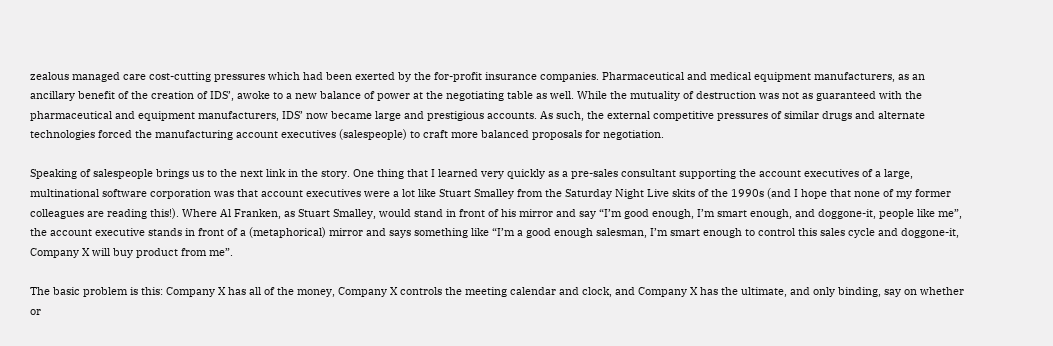zealous managed care cost-cutting pressures which had been exerted by the for-profit insurance companies. Pharmaceutical and medical equipment manufacturers, as an ancillary benefit of the creation of IDS’, awoke to a new balance of power at the negotiating table as well. While the mutuality of destruction was not as guaranteed with the pharmaceutical and equipment manufacturers, IDS’ now became large and prestigious accounts. As such, the external competitive pressures of similar drugs and alternate technologies forced the manufacturing account executives (salespeople) to craft more balanced proposals for negotiation.

Speaking of salespeople brings us to the next link in the story. One thing that I learned very quickly as a pre-sales consultant supporting the account executives of a large, multinational software corporation was that account executives were a lot like Stuart Smalley from the Saturday Night Live skits of the 1990s (and I hope that none of my former colleagues are reading this!). Where Al Franken, as Stuart Smalley, would stand in front of his mirror and say “I’m good enough, I’m smart enough, and doggone-it, people like me”, the account executive stands in front of a (metaphorical) mirror and says something like “I’m a good enough salesman, I’m smart enough to control this sales cycle and doggone-it, Company X will buy product from me”.

The basic problem is this: Company X has all of the money, Company X controls the meeting calendar and clock, and Company X has the ultimate, and only binding, say on whether or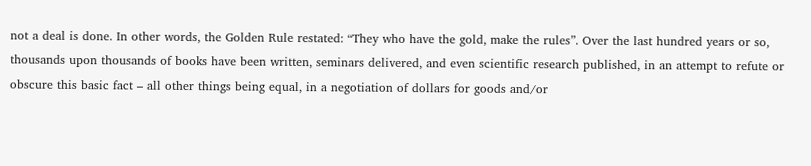not a deal is done. In other words, the Golden Rule restated: “They who have the gold, make the rules”. Over the last hundred years or so, thousands upon thousands of books have been written, seminars delivered, and even scientific research published, in an attempt to refute or obscure this basic fact – all other things being equal, in a negotiation of dollars for goods and/or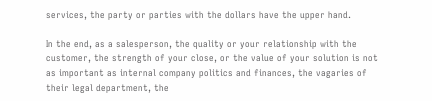services, the party or parties with the dollars have the upper hand.

In the end, as a salesperson, the quality or your relationship with the customer, the strength of your close, or the value of your solution is not as important as internal company politics and finances, the vagaries of their legal department, the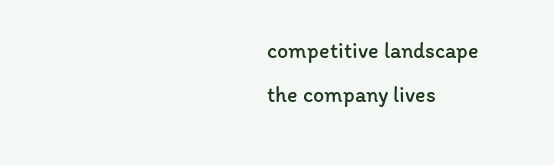competitive landscape the company lives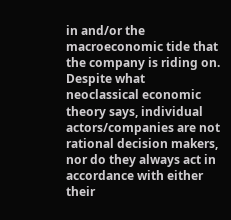in and/or the macroeconomic tide that the company is riding on. Despite what neoclassical economic theory says, individual actors/companies are not rational decision makers, nor do they always act in accordance with either their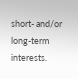short- and/or long-term interests.